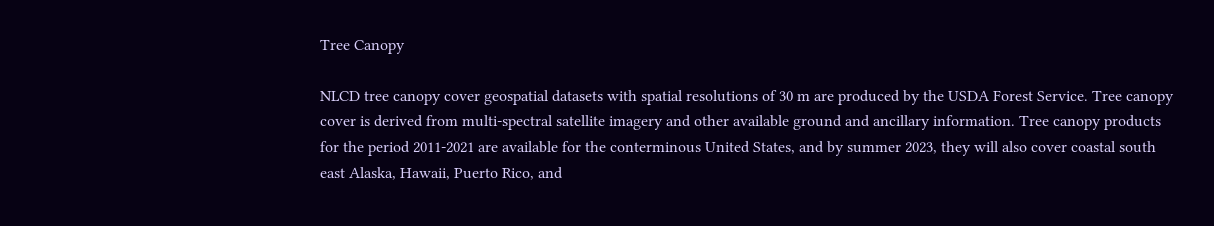Tree Canopy

NLCD tree canopy cover geospatial datasets with spatial resolutions of 30 m are produced by the USDA Forest Service. Tree canopy cover is derived from multi-spectral satellite imagery and other available ground and ancillary information. Tree canopy products for the period 2011-2021 are available for the conterminous United States, and by summer 2023, they will also cover coastal south east Alaska, Hawaii, Puerto Rico, and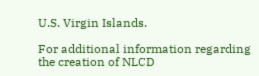U.S. Virgin Islands.

For additional information regarding the creation of NLCD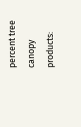percent tree canopy products: